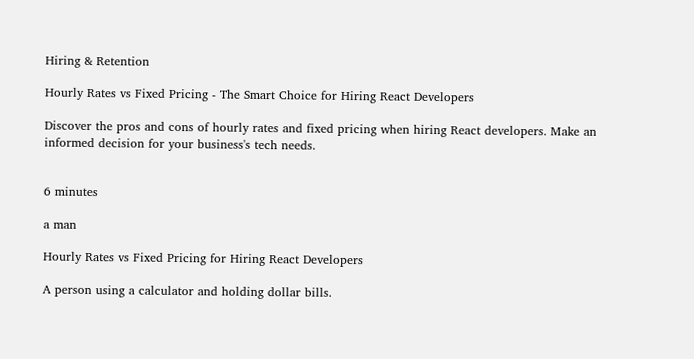Hiring & Retention

Hourly Rates vs Fixed Pricing - The Smart Choice for Hiring React Developers

Discover the pros and cons of hourly rates and fixed pricing when hiring React developers. Make an informed decision for your business's tech needs.


6 minutes

a man

Hourly Rates vs Fixed Pricing for Hiring React Developers

A person using a calculator and holding dollar bills.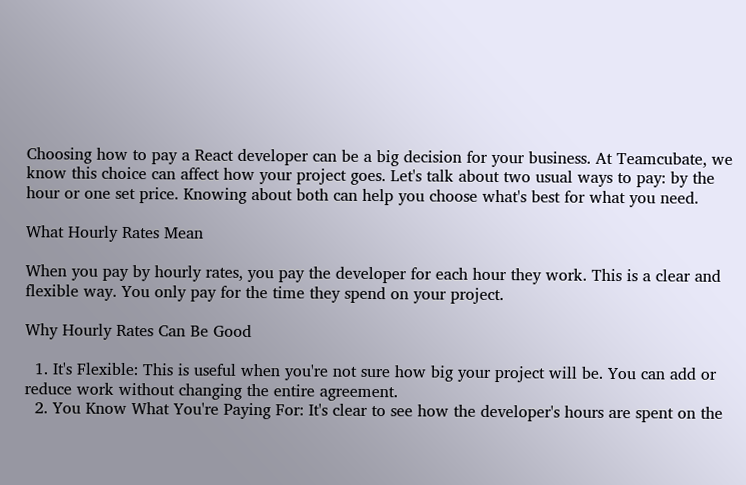Choosing how to pay a React developer can be a big decision for your business. At Teamcubate, we know this choice can affect how your project goes. Let's talk about two usual ways to pay: by the hour or one set price. Knowing about both can help you choose what's best for what you need.

What Hourly Rates Mean

When you pay by hourly rates, you pay the developer for each hour they work. This is a clear and flexible way. You only pay for the time they spend on your project.

Why Hourly Rates Can Be Good

  1. It's Flexible: This is useful when you're not sure how big your project will be. You can add or reduce work without changing the entire agreement.
  2. You Know What You're Paying For: It's clear to see how the developer's hours are spent on the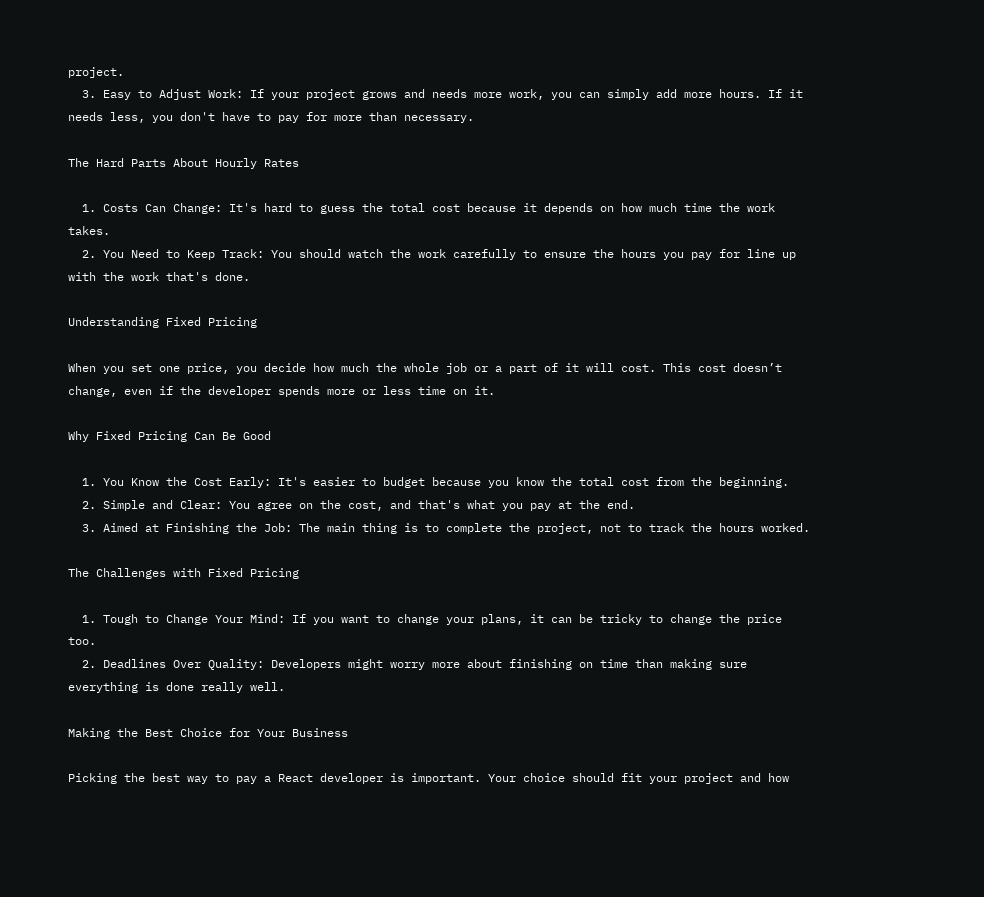project.
  3. Easy to Adjust Work: If your project grows and needs more work, you can simply add more hours. If it needs less, you don't have to pay for more than necessary.

The Hard Parts About Hourly Rates

  1. Costs Can Change: It's hard to guess the total cost because it depends on how much time the work takes.
  2. You Need to Keep Track: You should watch the work carefully to ensure the hours you pay for line up with the work that's done.

Understanding Fixed Pricing

When you set one price, you decide how much the whole job or a part of it will cost. This cost doesn’t change, even if the developer spends more or less time on it.

Why Fixed Pricing Can Be Good

  1. You Know the Cost Early: It's easier to budget because you know the total cost from the beginning.
  2. Simple and Clear: You agree on the cost, and that's what you pay at the end.
  3. Aimed at Finishing the Job: The main thing is to complete the project, not to track the hours worked.

The Challenges with Fixed Pricing

  1. Tough to Change Your Mind: If you want to change your plans, it can be tricky to change the price too.
  2. Deadlines Over Quality: Developers might worry more about finishing on time than making sure everything is done really well.

Making the Best Choice for Your Business

Picking the best way to pay a React developer is important. Your choice should fit your project and how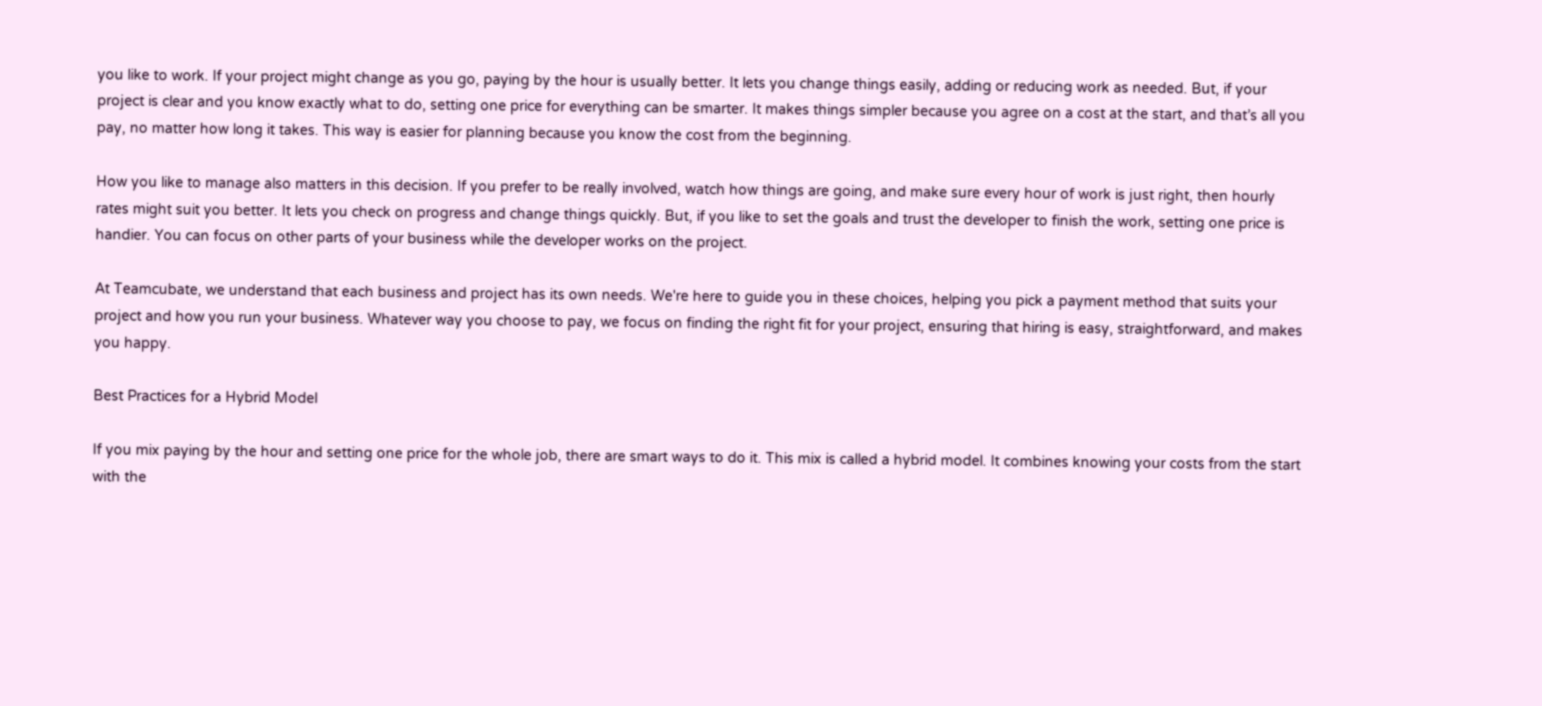you like to work. If your project might change as you go, paying by the hour is usually better. It lets you change things easily, adding or reducing work as needed. But, if your project is clear and you know exactly what to do, setting one price for everything can be smarter. It makes things simpler because you agree on a cost at the start, and that’s all you pay, no matter how long it takes. This way is easier for planning because you know the cost from the beginning.

How you like to manage also matters in this decision. If you prefer to be really involved, watch how things are going, and make sure every hour of work is just right, then hourly rates might suit you better. It lets you check on progress and change things quickly. But, if you like to set the goals and trust the developer to finish the work, setting one price is handier. You can focus on other parts of your business while the developer works on the project.

At Teamcubate, we understand that each business and project has its own needs. We're here to guide you in these choices, helping you pick a payment method that suits your project and how you run your business. Whatever way you choose to pay, we focus on finding the right fit for your project, ensuring that hiring is easy, straightforward, and makes you happy.

Best Practices for a Hybrid Model

If you mix paying by the hour and setting one price for the whole job, there are smart ways to do it. This mix is called a hybrid model. It combines knowing your costs from the start with the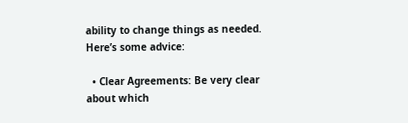ability to change things as needed. Here’s some advice:

  • Clear Agreements: Be very clear about which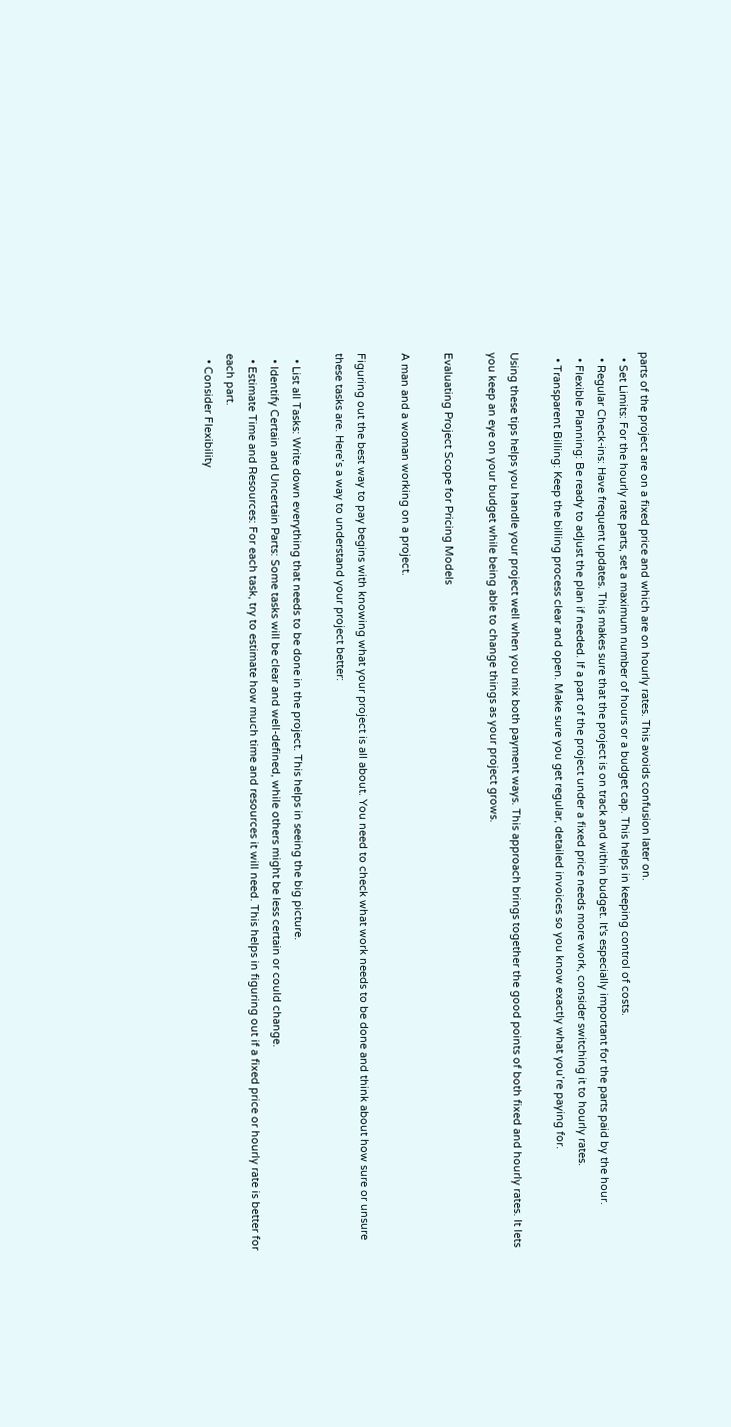parts of the project are on a fixed price and which are on hourly rates. This avoids confusion later on.
  • Set Limits: For the hourly rate parts, set a maximum number of hours or a budget cap. This helps in keeping control of costs.
  • Regular Check-ins: Have frequent updates. This makes sure that the project is on track and within budget. It's especially important for the parts paid by the hour.
  • Flexible Planning: Be ready to adjust the plan if needed. If a part of the project under a fixed price needs more work, consider switching it to hourly rates.
  • Transparent Billing: Keep the billing process clear and open. Make sure you get regular, detailed invoices so you know exactly what you’re paying for.

Using these tips helps you handle your project well when you mix both payment ways. This approach brings together the good points of both fixed and hourly rates. It lets you keep an eye on your budget while being able to change things as your project grows.

Evaluating Project Scope for Pricing Models

A man and a woman working on a project.

Figuring out the best way to pay begins with knowing what your project is all about. You need to check what work needs to be done and think about how sure or unsure these tasks are. Here’s a way to understand your project better:

  • List all Tasks: Write down everything that needs to be done in the project. This helps in seeing the big picture.
  • Identify Certain and Uncertain Parts: Some tasks will be clear and well-defined, while others might be less certain or could change.
  • Estimate Time and Resources: For each task, try to estimate how much time and resources it will need. This helps in figuring out if a fixed price or hourly rate is better for each part.
  • Consider Flexibility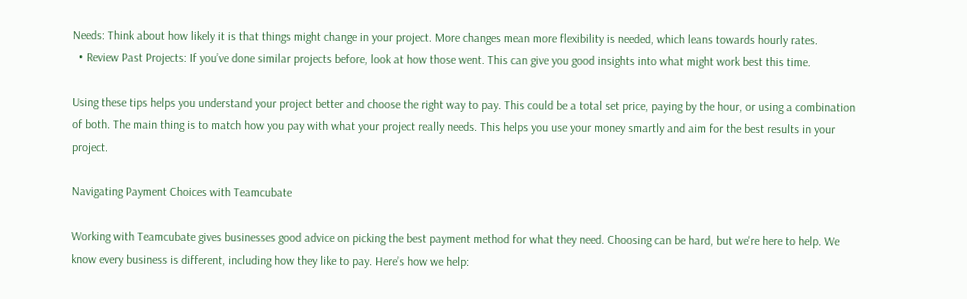Needs: Think about how likely it is that things might change in your project. More changes mean more flexibility is needed, which leans towards hourly rates.
  • Review Past Projects: If you’ve done similar projects before, look at how those went. This can give you good insights into what might work best this time.

Using these tips helps you understand your project better and choose the right way to pay. This could be a total set price, paying by the hour, or using a combination of both. The main thing is to match how you pay with what your project really needs. This helps you use your money smartly and aim for the best results in your project.

Navigating Payment Choices with Teamcubate

Working with Teamcubate gives businesses good advice on picking the best payment method for what they need. Choosing can be hard, but we're here to help. We know every business is different, including how they like to pay. Here’s how we help: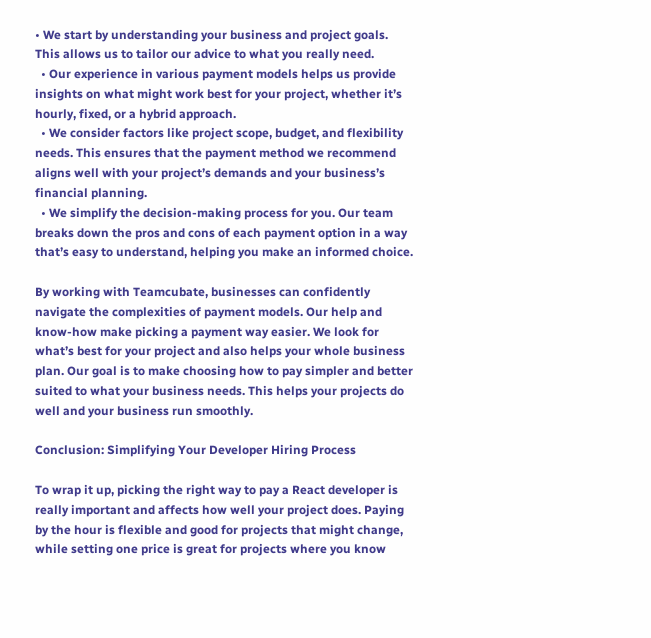• We start by understanding your business and project goals. This allows us to tailor our advice to what you really need.
  • Our experience in various payment models helps us provide insights on what might work best for your project, whether it’s hourly, fixed, or a hybrid approach.
  • We consider factors like project scope, budget, and flexibility needs. This ensures that the payment method we recommend aligns well with your project’s demands and your business’s financial planning.
  • We simplify the decision-making process for you. Our team breaks down the pros and cons of each payment option in a way that’s easy to understand, helping you make an informed choice.

By working with Teamcubate, businesses can confidently navigate the complexities of payment models. Our help and know-how make picking a payment way easier. We look for what’s best for your project and also helps your whole business plan. Our goal is to make choosing how to pay simpler and better suited to what your business needs. This helps your projects do well and your business run smoothly.

Conclusion: Simplifying Your Developer Hiring Process

To wrap it up, picking the right way to pay a React developer is really important and affects how well your project does. Paying by the hour is flexible and good for projects that might change, while setting one price is great for projects where you know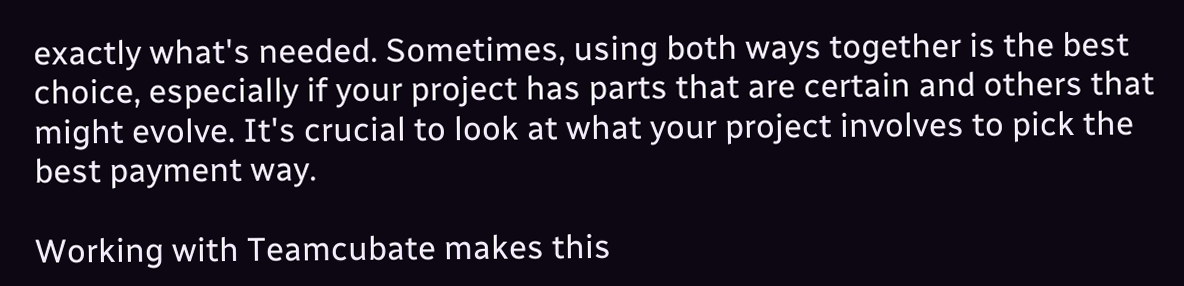exactly what's needed. Sometimes, using both ways together is the best choice, especially if your project has parts that are certain and others that might evolve. It's crucial to look at what your project involves to pick the best payment way.

Working with Teamcubate makes this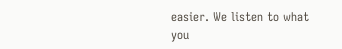easier. We listen to what you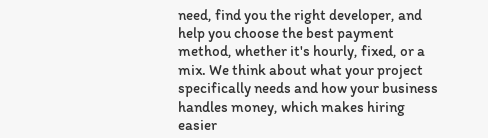need, find you the right developer, and help you choose the best payment method, whether it's hourly, fixed, or a mix. We think about what your project specifically needs and how your business handles money, which makes hiring easier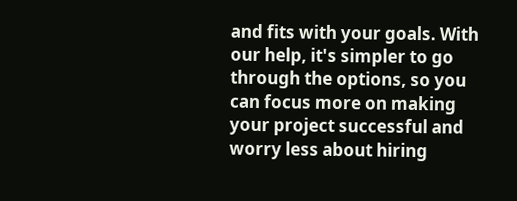and fits with your goals. With our help, it's simpler to go through the options, so you can focus more on making your project successful and worry less about hiring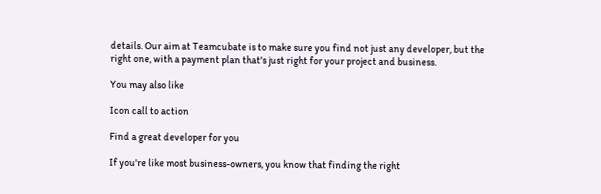details. Our aim at Teamcubate is to make sure you find not just any developer, but the right one, with a payment plan that's just right for your project and business.

You may also like

Icon call to action

Find a great developer for you

If you're like most business-owners, you know that finding the right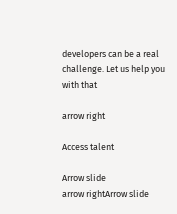developers can be a real challenge. Let us help you with that

arrow right

Access talent

Arrow slide
arrow rightArrow slide